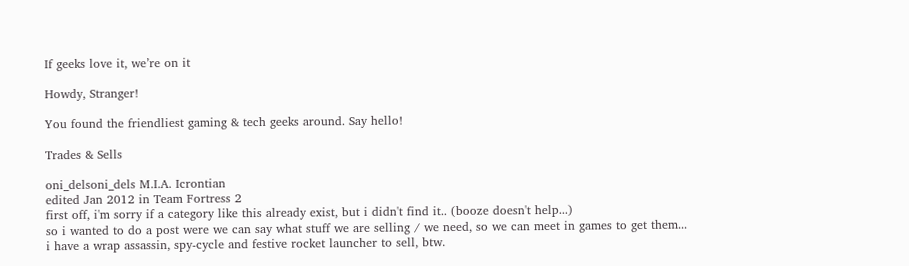If geeks love it, we’re on it

Howdy, Stranger!

You found the friendliest gaming & tech geeks around. Say hello!

Trades & Sells

oni_delsoni_dels M.I.A. Icrontian
edited Jan 2012 in Team Fortress 2
first off, i'm sorry if a category like this already exist, but i didn't find it.. (booze doesn't help...)
so i wanted to do a post were we can say what stuff we are selling / we need, so we can meet in games to get them...
i have a wrap assassin, spy-cycle and festive rocket launcher to sell, btw.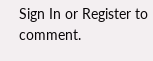Sign In or Register to comment.